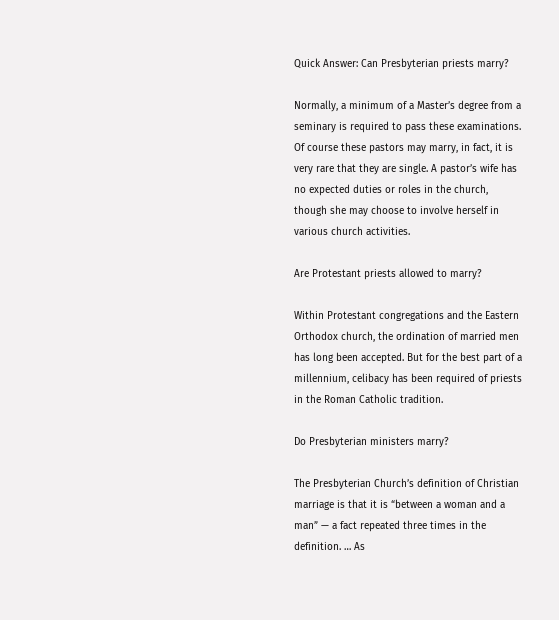Quick Answer: Can Presbyterian priests marry?

Normally, a minimum of a Master’s degree from a seminary is required to pass these examinations. Of course these pastors may marry, in fact, it is very rare that they are single. A pastor’s wife has no expected duties or roles in the church, though she may choose to involve herself in various church activities.

Are Protestant priests allowed to marry?

Within Protestant congregations and the Eastern Orthodox church, the ordination of married men has long been accepted. But for the best part of a millennium, celibacy has been required of priests in the Roman Catholic tradition.

Do Presbyterian ministers marry?

The Presbyterian Church’s definition of Christian marriage is that it is “between a woman and a man” — a fact repeated three times in the definition. … As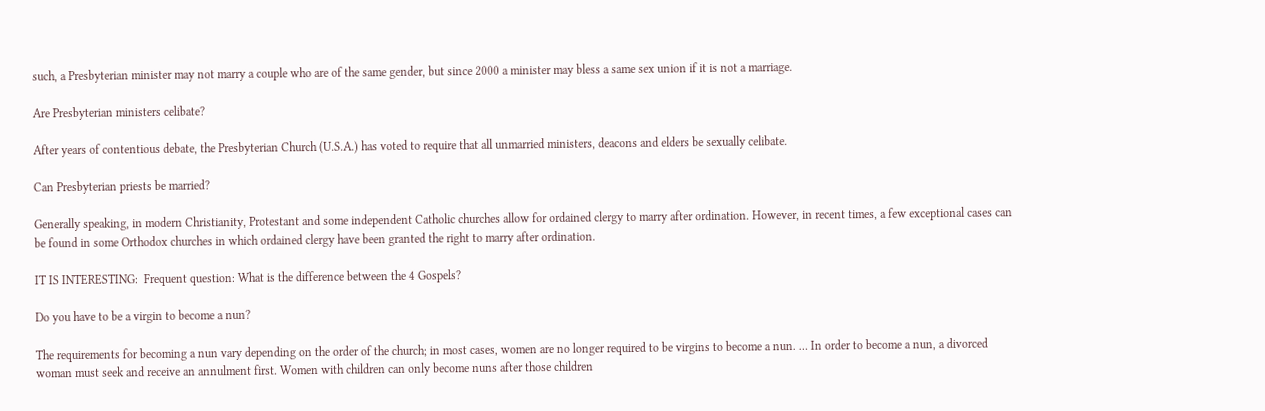such, a Presbyterian minister may not marry a couple who are of the same gender, but since 2000 a minister may bless a same sex union if it is not a marriage.

Are Presbyterian ministers celibate?

After years of contentious debate, the Presbyterian Church (U.S.A.) has voted to require that all unmarried ministers, deacons and elders be sexually celibate.

Can Presbyterian priests be married?

Generally speaking, in modern Christianity, Protestant and some independent Catholic churches allow for ordained clergy to marry after ordination. However, in recent times, a few exceptional cases can be found in some Orthodox churches in which ordained clergy have been granted the right to marry after ordination.

IT IS INTERESTING:  Frequent question: What is the difference between the 4 Gospels?

Do you have to be a virgin to become a nun?

The requirements for becoming a nun vary depending on the order of the church; in most cases, women are no longer required to be virgins to become a nun. … In order to become a nun, a divorced woman must seek and receive an annulment first. Women with children can only become nuns after those children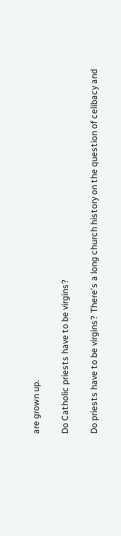are grown up.

Do Catholic priests have to be virgins?

Do priests have to be virgins? There’s a long church history on the question of celibacy and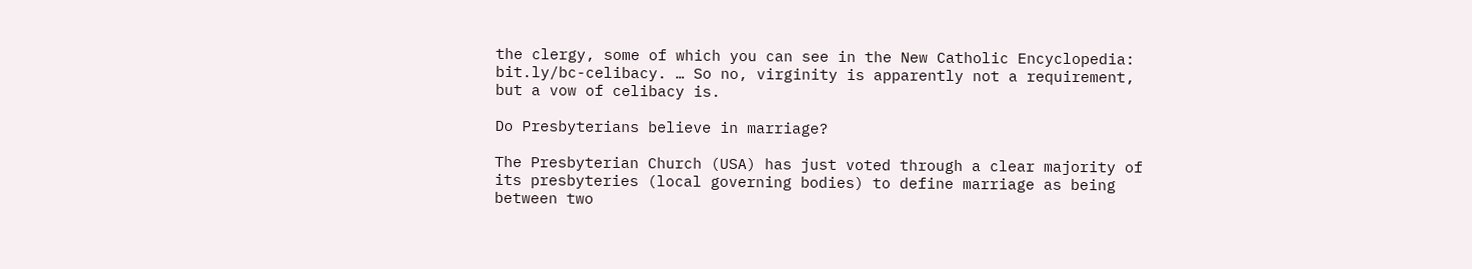the clergy, some of which you can see in the New Catholic Encyclopedia: bit.ly/bc-celibacy. … So no, virginity is apparently not a requirement, but a vow of celibacy is.

Do Presbyterians believe in marriage?

The Presbyterian Church (USA) has just voted through a clear majority of its presbyteries (local governing bodies) to define marriage as being between two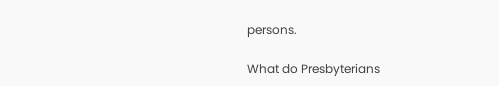persons.

What do Presbyterians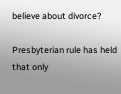believe about divorce?

Presbyterian rule has held that only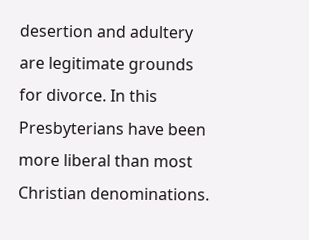desertion and adultery are legitimate grounds for divorce. In this Presbyterians have been more liberal than most Christian denominations.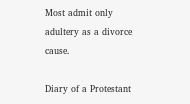Most admit only adultery as a divorce cause.

Diary of a Protestant